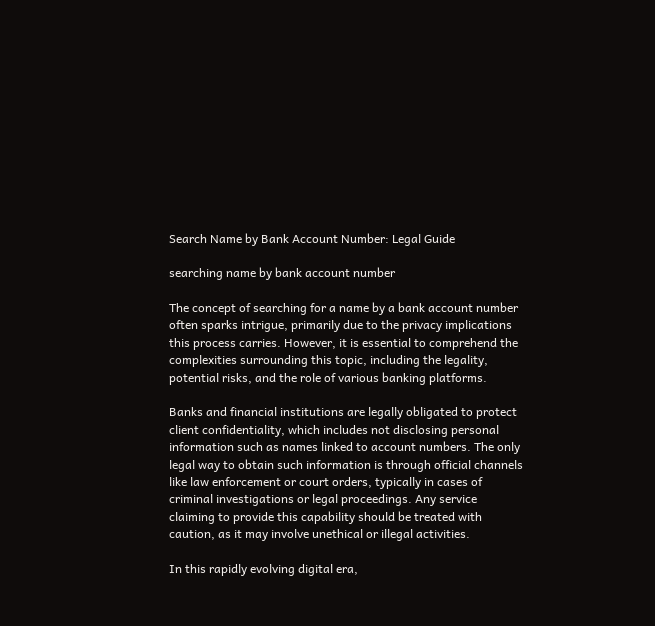Search Name by Bank Account Number: Legal Guide

searching name by bank account number

The concept of searching for a name by a bank account number often sparks intrigue, primarily due to the privacy implications this process carries. However, it is essential to comprehend the complexities surrounding this topic, including the legality, potential risks, and the role of various banking platforms.

Banks and financial institutions are legally obligated to protect client confidentiality, which includes not disclosing personal information such as names linked to account numbers. The only legal way to obtain such information is through official channels like law enforcement or court orders, typically in cases of criminal investigations or legal proceedings. Any service claiming to provide this capability should be treated with caution, as it may involve unethical or illegal activities.

In this rapidly evolving digital era,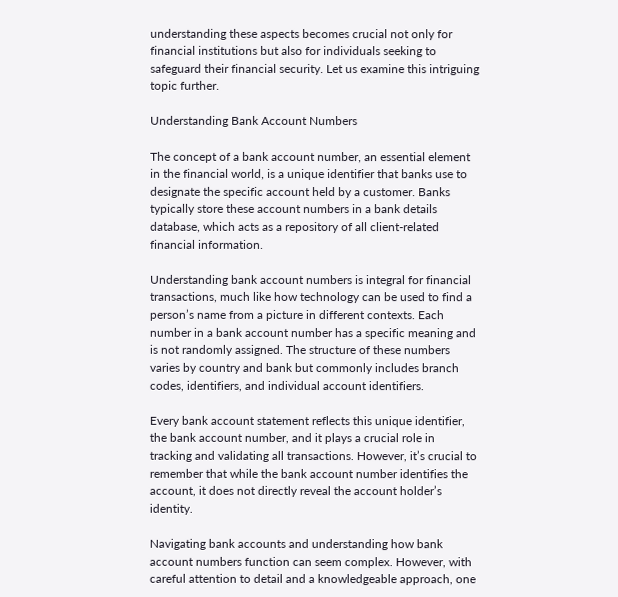understanding these aspects becomes crucial not only for financial institutions but also for individuals seeking to safeguard their financial security. Let us examine this intriguing topic further.

Understanding Bank Account Numbers

The concept of a bank account number, an essential element in the financial world, is a unique identifier that banks use to designate the specific account held by a customer. Banks typically store these account numbers in a bank details database, which acts as a repository of all client-related financial information.

Understanding bank account numbers is integral for financial transactions, much like how technology can be used to find a person’s name from a picture in different contexts. Each number in a bank account number has a specific meaning and is not randomly assigned. The structure of these numbers varies by country and bank but commonly includes branch codes, identifiers, and individual account identifiers.

Every bank account statement reflects this unique identifier, the bank account number, and it plays a crucial role in tracking and validating all transactions. However, it’s crucial to remember that while the bank account number identifies the account, it does not directly reveal the account holder’s identity.

Navigating bank accounts and understanding how bank account numbers function can seem complex. However, with careful attention to detail and a knowledgeable approach, one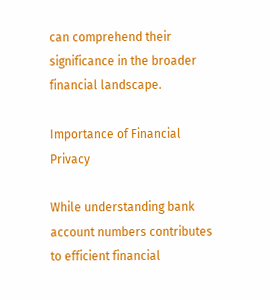can comprehend their significance in the broader financial landscape.

Importance of Financial Privacy

While understanding bank account numbers contributes to efficient financial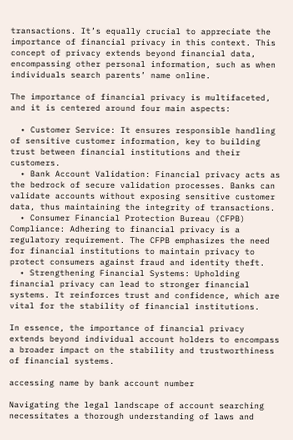transactions. It’s equally crucial to appreciate the importance of financial privacy in this context. This concept of privacy extends beyond financial data, encompassing other personal information, such as when individuals search parents’ name online.

The importance of financial privacy is multifaceted, and it is centered around four main aspects:

  • Customer Service: It ensures responsible handling of sensitive customer information, key to building trust between financial institutions and their customers.
  • Bank Account Validation: Financial privacy acts as the bedrock of secure validation processes. Banks can validate accounts without exposing sensitive customer data, thus maintaining the integrity of transactions.
  • Consumer Financial Protection Bureau (CFPB) Compliance: Adhering to financial privacy is a regulatory requirement. The CFPB emphasizes the need for financial institutions to maintain privacy to protect consumers against fraud and identity theft.
  • Strengthening Financial Systems: Upholding financial privacy can lead to stronger financial systems. It reinforces trust and confidence, which are vital for the stability of financial institutions.

In essence, the importance of financial privacy extends beyond individual account holders to encompass a broader impact on the stability and trustworthiness of financial systems.

accessing name by bank account number

Navigating the legal landscape of account searching necessitates a thorough understanding of laws and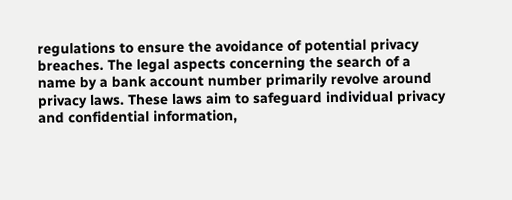regulations to ensure the avoidance of potential privacy breaches. The legal aspects concerning the search of a name by a bank account number primarily revolve around privacy laws. These laws aim to safeguard individual privacy and confidential information,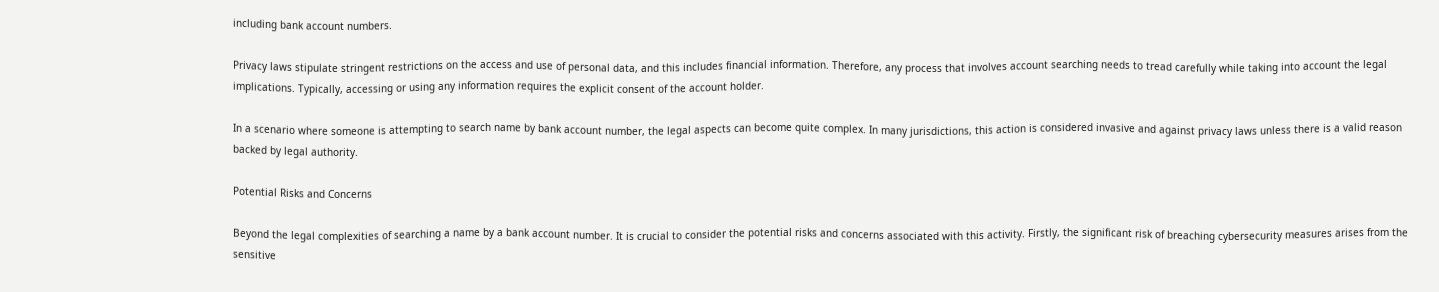including bank account numbers.

Privacy laws stipulate stringent restrictions on the access and use of personal data, and this includes financial information. Therefore, any process that involves account searching needs to tread carefully while taking into account the legal implications. Typically, accessing or using any information requires the explicit consent of the account holder.

In a scenario where someone is attempting to search name by bank account number, the legal aspects can become quite complex. In many jurisdictions, this action is considered invasive and against privacy laws unless there is a valid reason backed by legal authority.

Potential Risks and Concerns

Beyond the legal complexities of searching a name by a bank account number. It is crucial to consider the potential risks and concerns associated with this activity. Firstly, the significant risk of breaching cybersecurity measures arises from the sensitive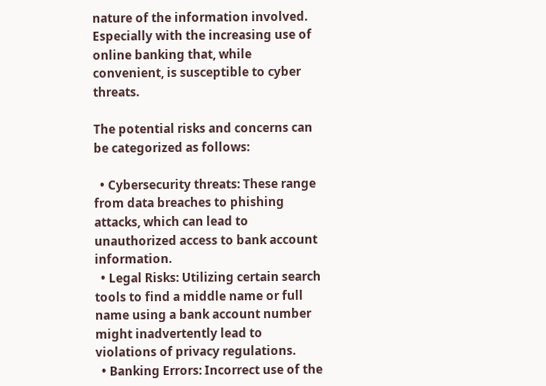nature of the information involved. Especially with the increasing use of online banking that, while convenient, is susceptible to cyber threats.

The potential risks and concerns can be categorized as follows:

  • Cybersecurity threats: These range from data breaches to phishing attacks, which can lead to unauthorized access to bank account information.
  • Legal Risks: Utilizing certain search tools to find a middle name or full name using a bank account number might inadvertently lead to violations of privacy regulations.
  • Banking Errors: Incorrect use of the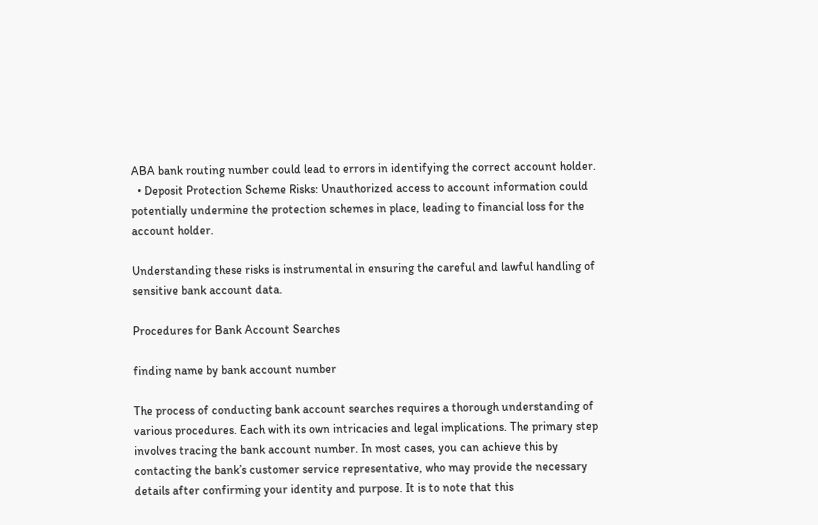ABA bank routing number could lead to errors in identifying the correct account holder.
  • Deposit Protection Scheme Risks: Unauthorized access to account information could potentially undermine the protection schemes in place, leading to financial loss for the account holder.

Understanding these risks is instrumental in ensuring the careful and lawful handling of sensitive bank account data.

Procedures for Bank Account Searches

finding name by bank account number

The process of conducting bank account searches requires a thorough understanding of various procedures. Each with its own intricacies and legal implications. The primary step involves tracing the bank account number. In most cases, you can achieve this by contacting the bank’s customer service representative, who may provide the necessary details after confirming your identity and purpose. It is to note that this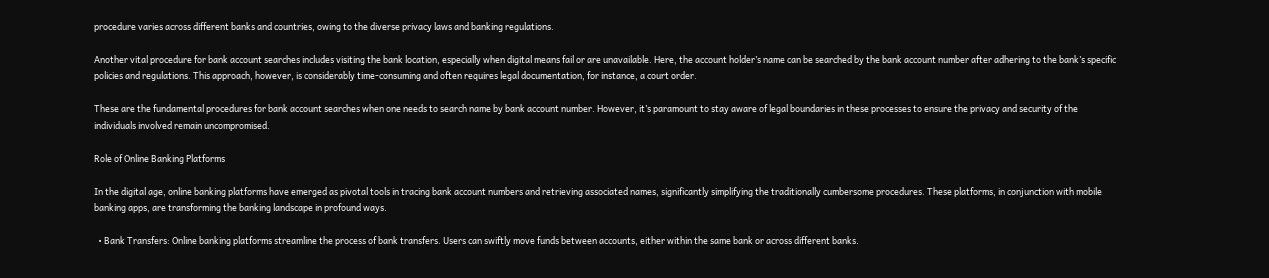procedure varies across different banks and countries, owing to the diverse privacy laws and banking regulations.

Another vital procedure for bank account searches includes visiting the bank location, especially when digital means fail or are unavailable. Here, the account holder’s name can be searched by the bank account number after adhering to the bank’s specific policies and regulations. This approach, however, is considerably time-consuming and often requires legal documentation, for instance, a court order.

These are the fundamental procedures for bank account searches when one needs to search name by bank account number. However, it’s paramount to stay aware of legal boundaries in these processes to ensure the privacy and security of the individuals involved remain uncompromised.

Role of Online Banking Platforms

In the digital age, online banking platforms have emerged as pivotal tools in tracing bank account numbers and retrieving associated names, significantly simplifying the traditionally cumbersome procedures. These platforms, in conjunction with mobile banking apps, are transforming the banking landscape in profound ways.

  • Bank Transfers: Online banking platforms streamline the process of bank transfers. Users can swiftly move funds between accounts, either within the same bank or across different banks.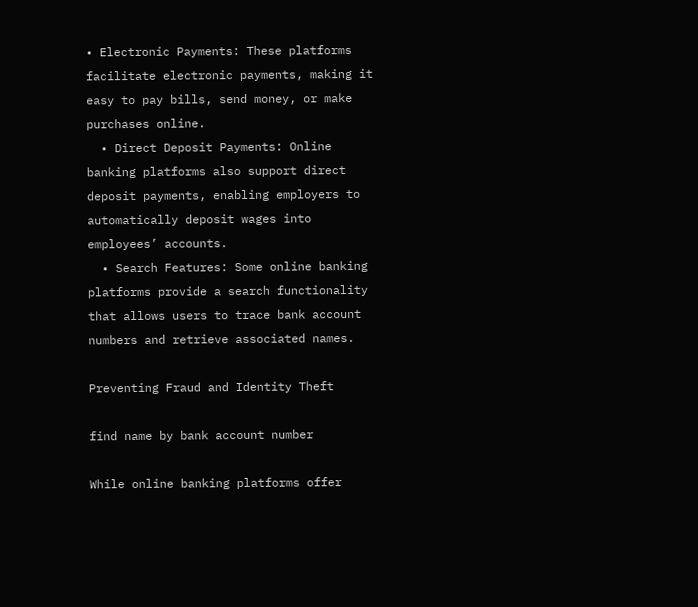• Electronic Payments: These platforms facilitate electronic payments, making it easy to pay bills, send money, or make purchases online.
  • Direct Deposit Payments: Online banking platforms also support direct deposit payments, enabling employers to automatically deposit wages into employees’ accounts.
  • Search Features: Some online banking platforms provide a search functionality that allows users to trace bank account numbers and retrieve associated names.

Preventing Fraud and Identity Theft

find name by bank account number

While online banking platforms offer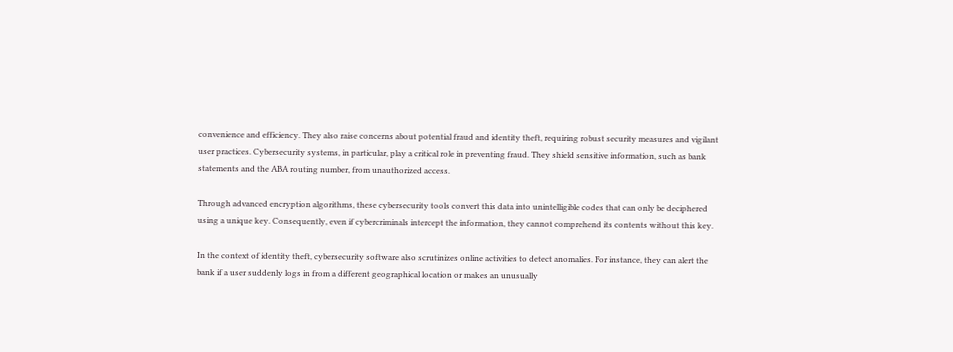convenience and efficiency. They also raise concerns about potential fraud and identity theft, requiring robust security measures and vigilant user practices. Cybersecurity systems, in particular, play a critical role in preventing fraud. They shield sensitive information, such as bank statements and the ABA routing number, from unauthorized access.

Through advanced encryption algorithms, these cybersecurity tools convert this data into unintelligible codes that can only be deciphered using a unique key. Consequently, even if cybercriminals intercept the information, they cannot comprehend its contents without this key.

In the context of identity theft, cybersecurity software also scrutinizes online activities to detect anomalies. For instance, they can alert the bank if a user suddenly logs in from a different geographical location or makes an unusually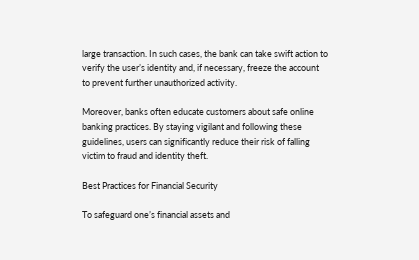large transaction. In such cases, the bank can take swift action to verify the user’s identity and, if necessary, freeze the account to prevent further unauthorized activity.

Moreover, banks often educate customers about safe online banking practices. By staying vigilant and following these guidelines, users can significantly reduce their risk of falling victim to fraud and identity theft.

Best Practices for Financial Security

To safeguard one’s financial assets and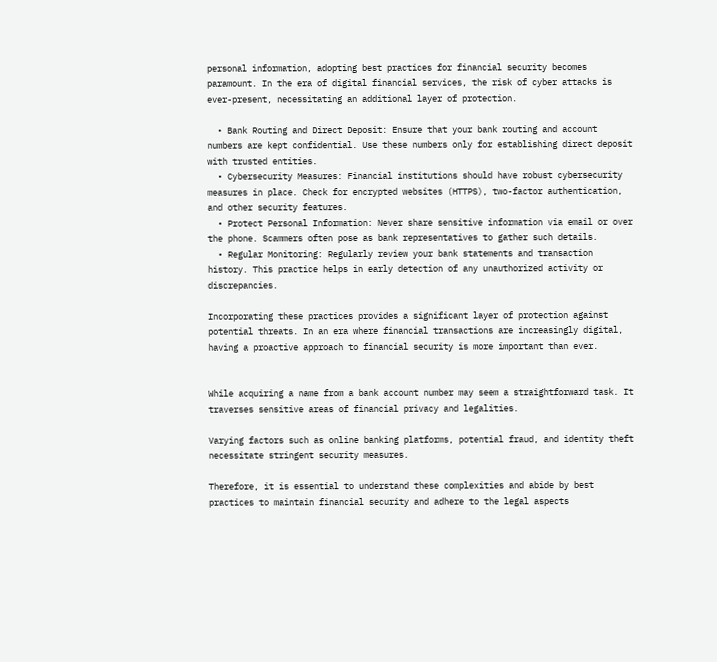personal information, adopting best practices for financial security becomes paramount. In the era of digital financial services, the risk of cyber attacks is ever-present, necessitating an additional layer of protection.

  • Bank Routing and Direct Deposit: Ensure that your bank routing and account numbers are kept confidential. Use these numbers only for establishing direct deposit with trusted entities.
  • Cybersecurity Measures: Financial institutions should have robust cybersecurity measures in place. Check for encrypted websites (HTTPS), two-factor authentication, and other security features.
  • Protect Personal Information: Never share sensitive information via email or over the phone. Scammers often pose as bank representatives to gather such details.
  • Regular Monitoring: Regularly review your bank statements and transaction history. This practice helps in early detection of any unauthorized activity or discrepancies.

Incorporating these practices provides a significant layer of protection against potential threats. In an era where financial transactions are increasingly digital, having a proactive approach to financial security is more important than ever.


While acquiring a name from a bank account number may seem a straightforward task. It traverses sensitive areas of financial privacy and legalities.

Varying factors such as online banking platforms, potential fraud, and identity theft necessitate stringent security measures.

Therefore, it is essential to understand these complexities and abide by best practices to maintain financial security and adhere to the legal aspects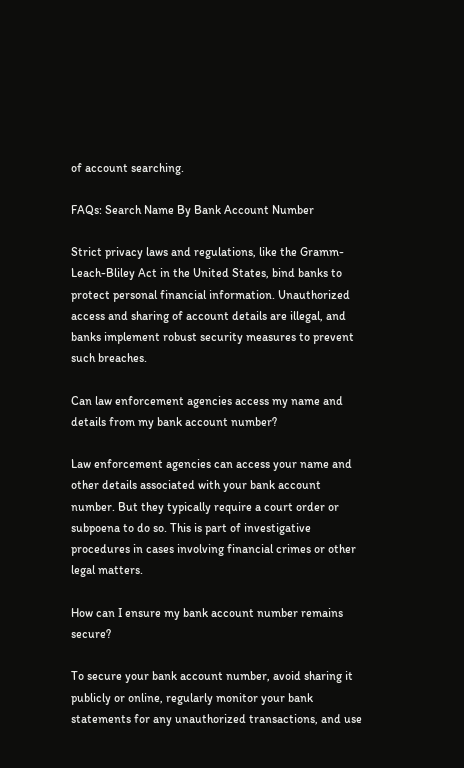of account searching.

FAQs: Search Name By Bank Account Number

Strict privacy laws and regulations, like the Gramm-Leach-Bliley Act in the United States, bind banks to protect personal financial information. Unauthorized access and sharing of account details are illegal, and banks implement robust security measures to prevent such breaches.

Can law enforcement agencies access my name and details from my bank account number?

Law enforcement agencies can access your name and other details associated with your bank account number. But they typically require a court order or subpoena to do so. This is part of investigative procedures in cases involving financial crimes or other legal matters.

How can I ensure my bank account number remains secure?

To secure your bank account number, avoid sharing it publicly or online, regularly monitor your bank statements for any unauthorized transactions, and use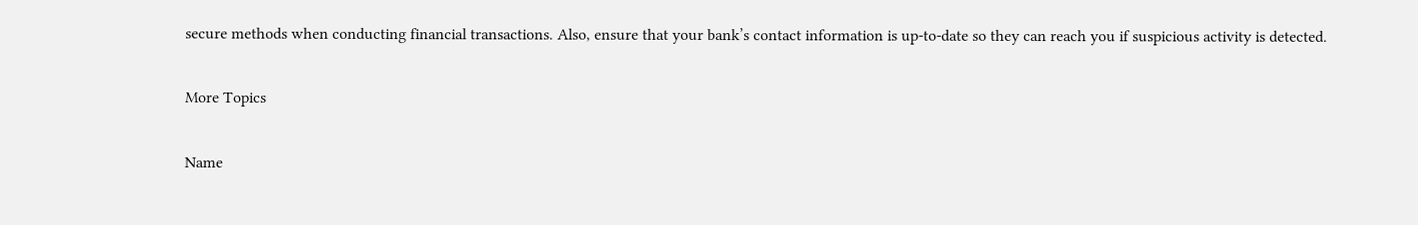secure methods when conducting financial transactions. Also, ensure that your bank’s contact information is up-to-date so they can reach you if suspicious activity is detected.

More Topics

Name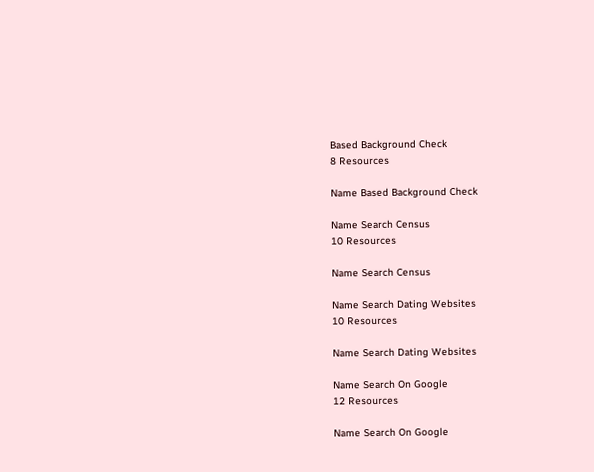Based Background Check
8 Resources

Name Based Background Check

Name Search Census
10 Resources

Name Search Census

Name Search Dating Websites
10 Resources

Name Search Dating Websites

Name Search On Google
12 Resources

Name Search On Google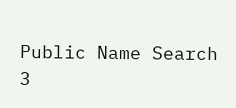Public Name Search
3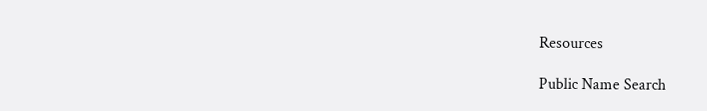Resources

Public Name Search